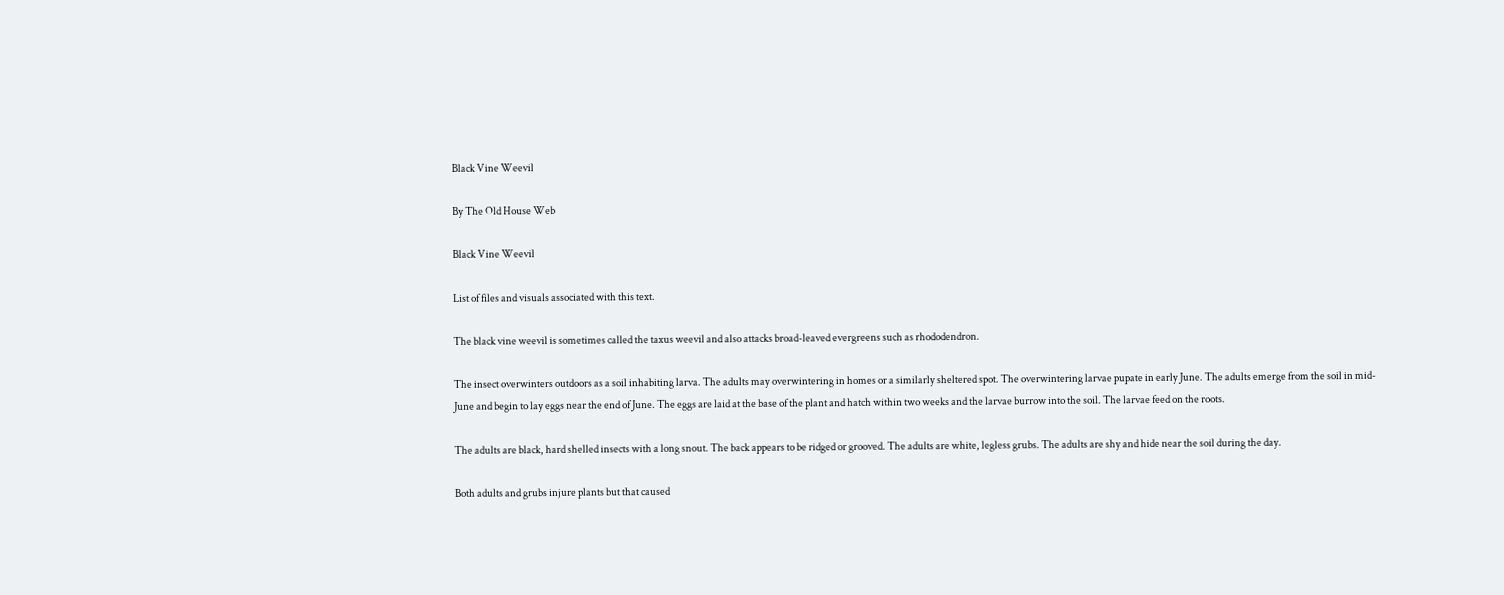Black Vine Weevil

By The Old House Web

Black Vine Weevil

List of files and visuals associated with this text.

The black vine weevil is sometimes called the taxus weevil and also attacks broad-leaved evergreens such as rhododendron.

The insect overwinters outdoors as a soil inhabiting larva. The adults may overwintering in homes or a similarly sheltered spot. The overwintering larvae pupate in early June. The adults emerge from the soil in mid-June and begin to lay eggs near the end of June. The eggs are laid at the base of the plant and hatch within two weeks and the larvae burrow into the soil. The larvae feed on the roots.

The adults are black, hard shelled insects with a long snout. The back appears to be ridged or grooved. The adults are white, legless grubs. The adults are shy and hide near the soil during the day.

Both adults and grubs injure plants but that caused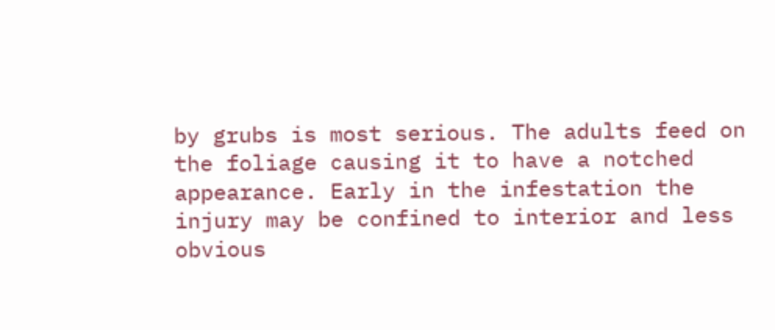by grubs is most serious. The adults feed on the foliage causing it to have a notched appearance. Early in the infestation the injury may be confined to interior and less obvious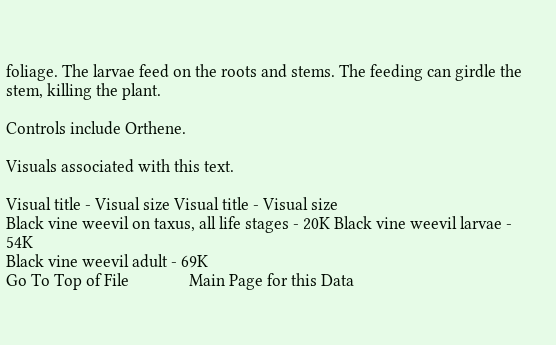foliage. The larvae feed on the roots and stems. The feeding can girdle the stem, killing the plant.

Controls include Orthene.

Visuals associated with this text.

Visual title - Visual size Visual title - Visual size
Black vine weevil on taxus, all life stages - 20K Black vine weevil larvae - 54K
Black vine weevil adult - 69K
Go To Top of File               Main Page for this Data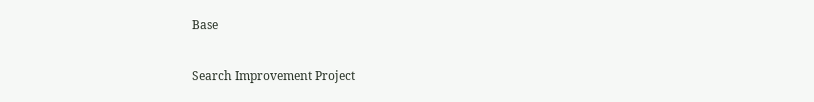Base

Search Improvement Project